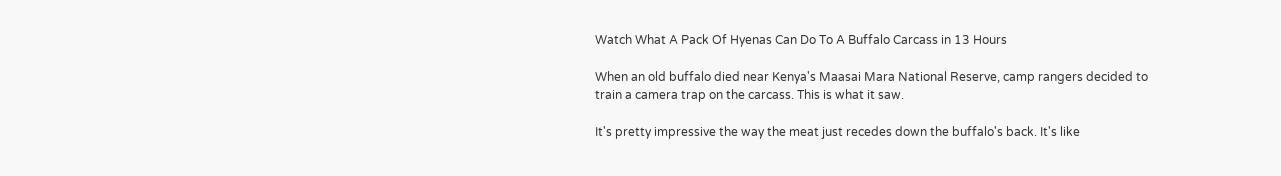Watch What A Pack Of Hyenas Can Do To A Buffalo Carcass in 13 Hours

When an old buffalo died near Kenya's Maasai Mara National Reserve, camp rangers decided to train a camera trap on the carcass. This is what it saw.

It's pretty impressive the way the meat just recedes down the buffalo's back. It's like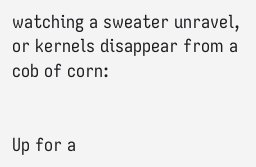watching a sweater unravel, or kernels disappear from a cob of corn:


Up for a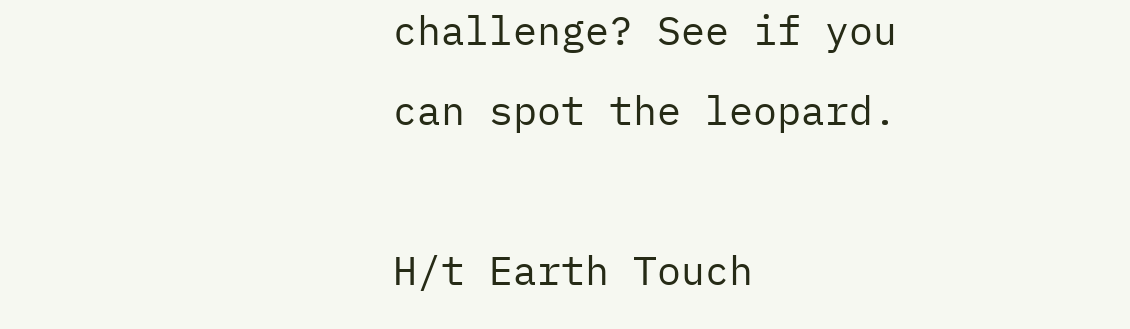challenge? See if you can spot the leopard.

H/t Earth Touch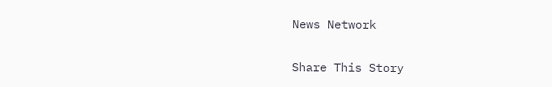News Network

Share This Story